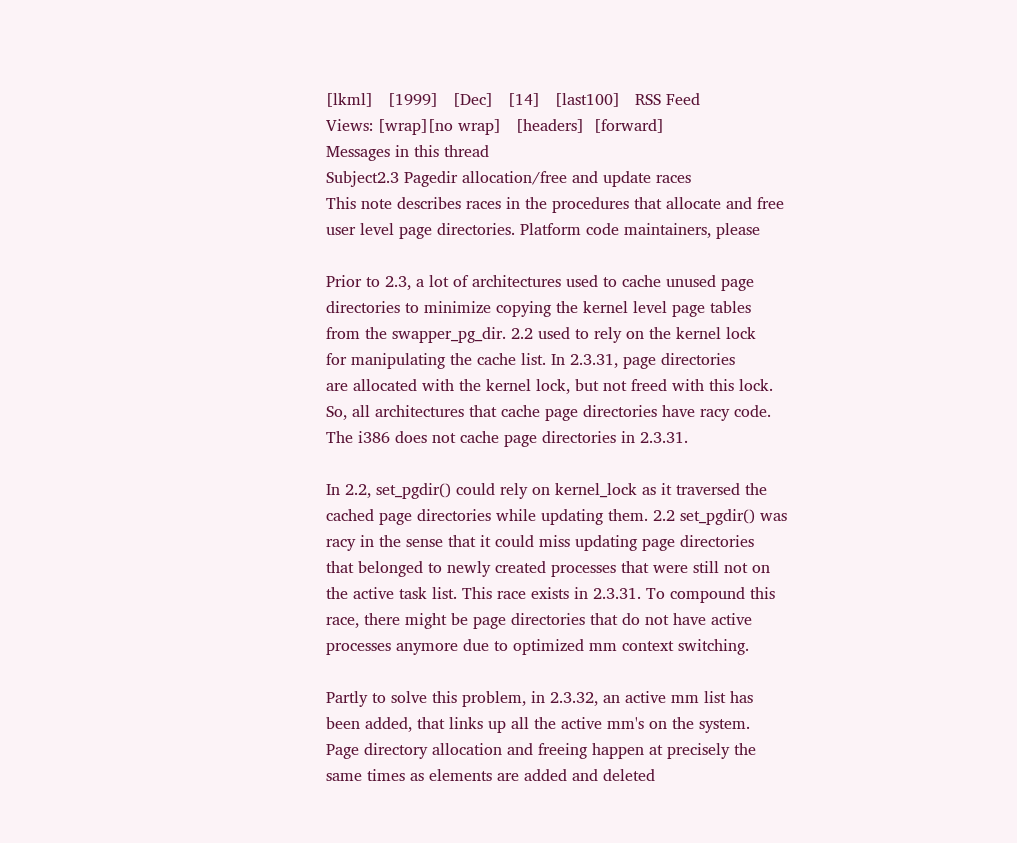[lkml]   [1999]   [Dec]   [14]   [last100]   RSS Feed
Views: [wrap][no wrap]   [headers]  [forward]
Messages in this thread
Subject2.3 Pagedir allocation/free and update races
This note describes races in the procedures that allocate and free
user level page directories. Platform code maintainers, please

Prior to 2.3, a lot of architectures used to cache unused page
directories to minimize copying the kernel level page tables
from the swapper_pg_dir. 2.2 used to rely on the kernel lock
for manipulating the cache list. In 2.3.31, page directories
are allocated with the kernel lock, but not freed with this lock.
So, all architectures that cache page directories have racy code.
The i386 does not cache page directories in 2.3.31.

In 2.2, set_pgdir() could rely on kernel_lock as it traversed the
cached page directories while updating them. 2.2 set_pgdir() was
racy in the sense that it could miss updating page directories
that belonged to newly created processes that were still not on
the active task list. This race exists in 2.3.31. To compound this
race, there might be page directories that do not have active
processes anymore due to optimized mm context switching.

Partly to solve this problem, in 2.3.32, an active mm list has
been added, that links up all the active mm's on the system.
Page directory allocation and freeing happen at precisely the
same times as elements are added and deleted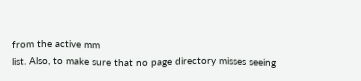from the active mm
list. Also, to make sure that no page directory misses seeing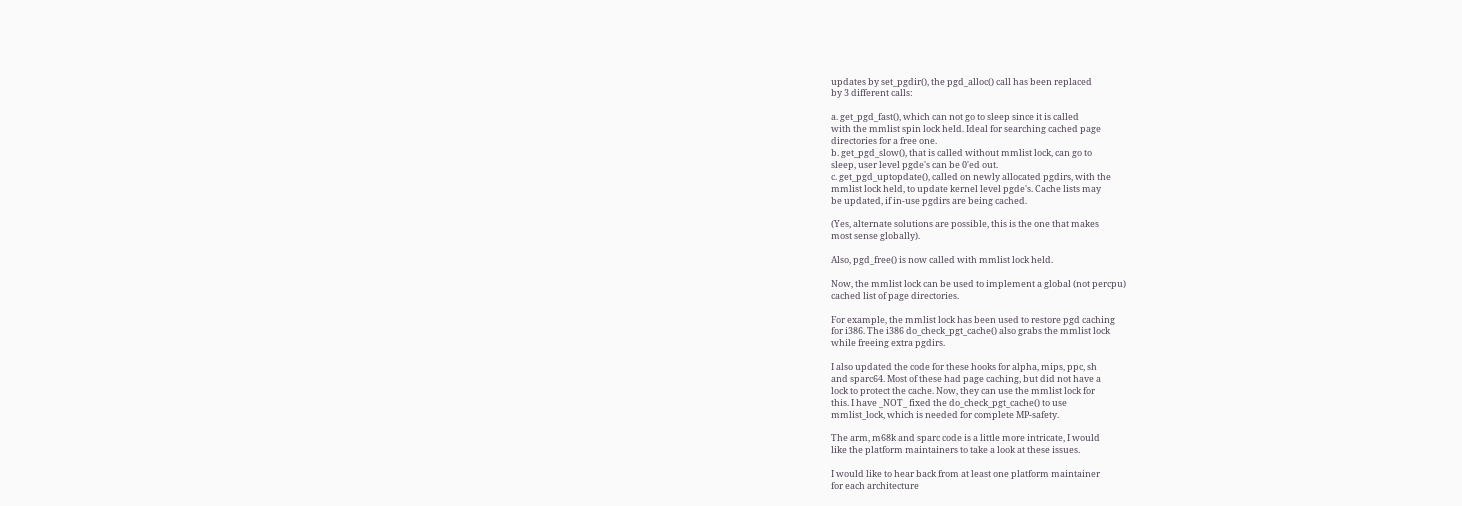updates by set_pgdir(), the pgd_alloc() call has been replaced
by 3 different calls:

a. get_pgd_fast(), which can not go to sleep since it is called
with the mmlist spin lock held. Ideal for searching cached page
directories for a free one.
b. get_pgd_slow(), that is called without mmlist lock, can go to
sleep, user level pgde's can be 0'ed out.
c. get_pgd_uptopdate(), called on newly allocated pgdirs, with the
mmlist lock held, to update kernel level pgde's. Cache lists may
be updated, if in-use pgdirs are being cached.

(Yes, alternate solutions are possible, this is the one that makes
most sense globally).

Also, pgd_free() is now called with mmlist lock held.

Now, the mmlist lock can be used to implement a global (not percpu)
cached list of page directories.

For example, the mmlist lock has been used to restore pgd caching
for i386. The i386 do_check_pgt_cache() also grabs the mmlist lock
while freeing extra pgdirs.

I also updated the code for these hooks for alpha, mips, ppc, sh
and sparc64. Most of these had page caching, but did not have a
lock to protect the cache. Now, they can use the mmlist lock for
this. I have _NOT_ fixed the do_check_pgt_cache() to use
mmlist_lock, which is needed for complete MP-safety.

The arm, m68k and sparc code is a little more intricate, I would
like the platform maintainers to take a look at these issues.

I would like to hear back from at least one platform maintainer
for each architecture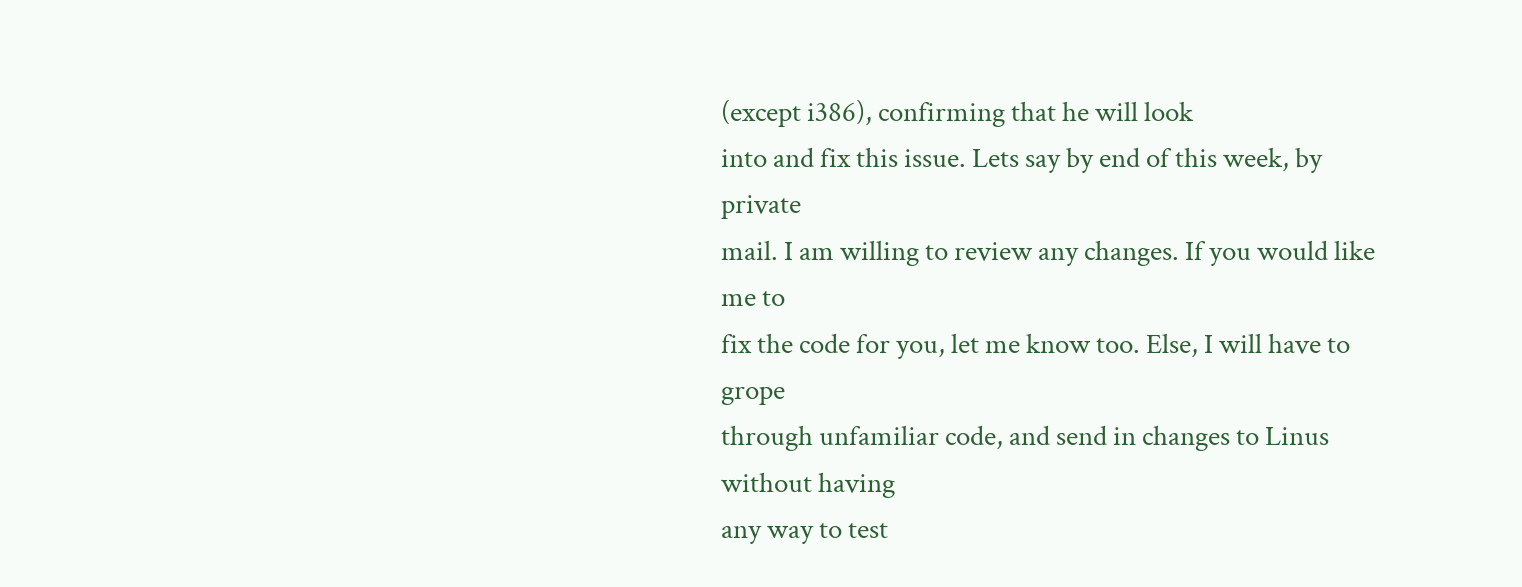(except i386), confirming that he will look
into and fix this issue. Lets say by end of this week, by private
mail. I am willing to review any changes. If you would like me to
fix the code for you, let me know too. Else, I will have to grope
through unfamiliar code, and send in changes to Linus without having
any way to test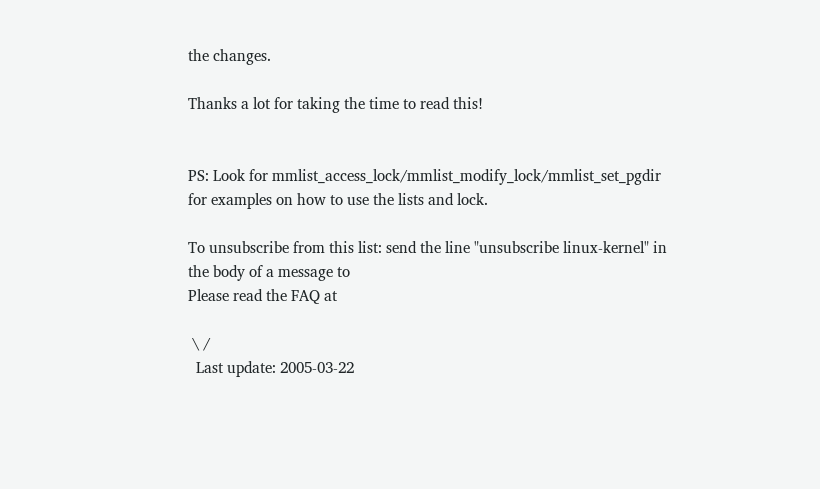the changes.

Thanks a lot for taking the time to read this!


PS: Look for mmlist_access_lock/mmlist_modify_lock/mmlist_set_pgdir
for examples on how to use the lists and lock.

To unsubscribe from this list: send the line "unsubscribe linux-kernel" in
the body of a message to
Please read the FAQ at

 \ /
  Last update: 2005-03-22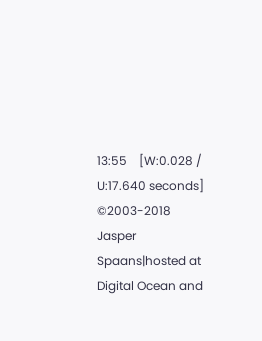13:55    [W:0.028 / U:17.640 seconds]
©2003-2018 Jasper Spaans|hosted at Digital Ocean and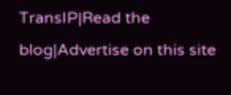TransIP|Read the blog|Advertise on this site